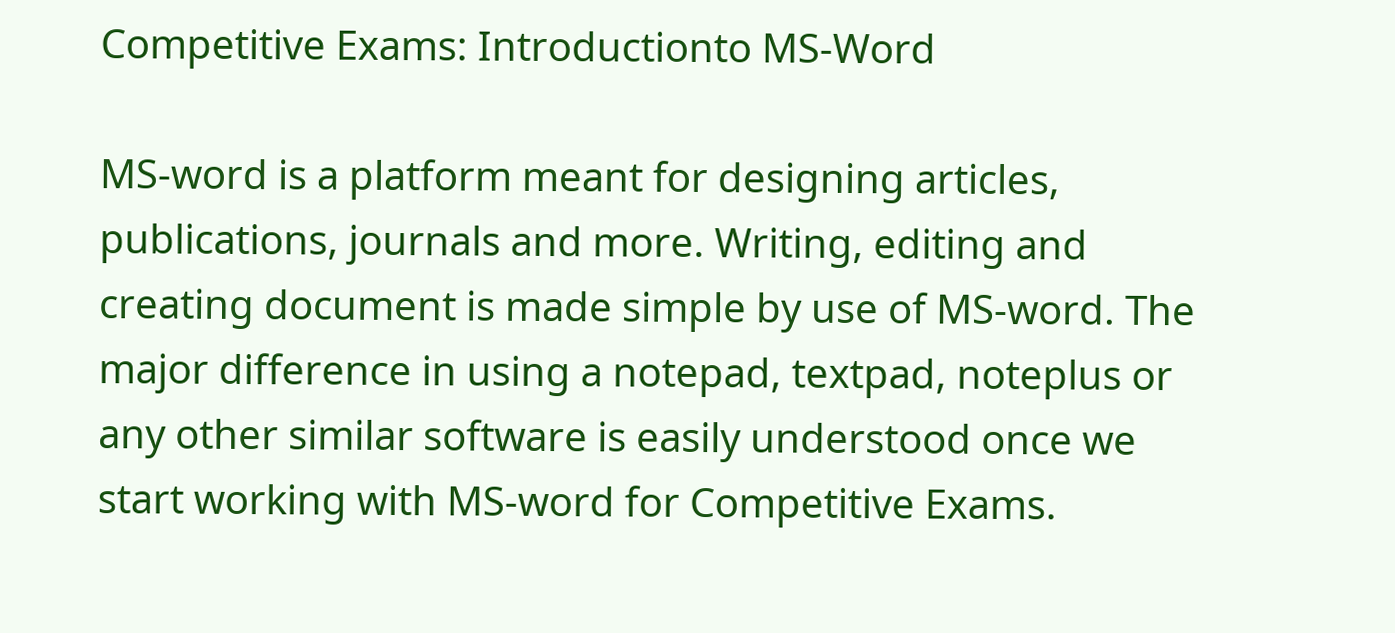Competitive Exams: Introductionto MS-Word

MS-word is a platform meant for designing articles, publications, journals and more. Writing, editing and creating document is made simple by use of MS-word. The major difference in using a notepad, textpad, noteplus or any other similar software is easily understood once we start working with MS-word for Competitive Exams.